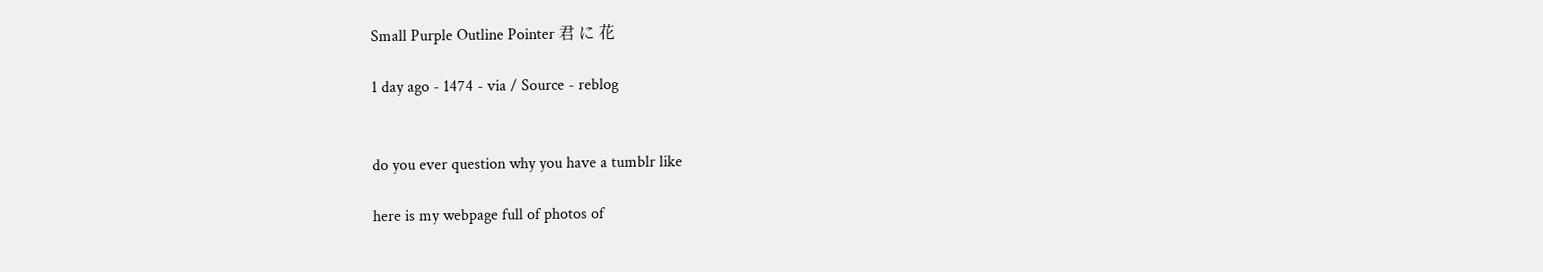Small Purple Outline Pointer 君 に 花

1 day ago - 1474 - via / Source - reblog


do you ever question why you have a tumblr like

here is my webpage full of photos of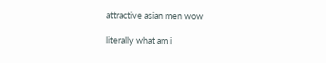attractive asian men wow

literally what am i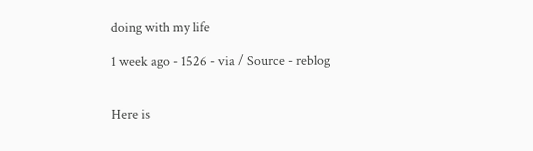doing with my life

1 week ago - 1526 - via / Source - reblog


Here is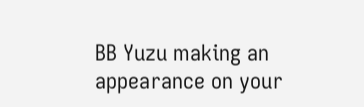BB Yuzu making an appearance on your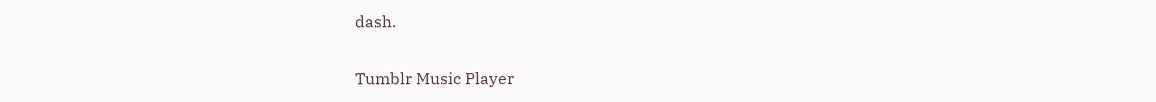dash.

Tumblr Music Player